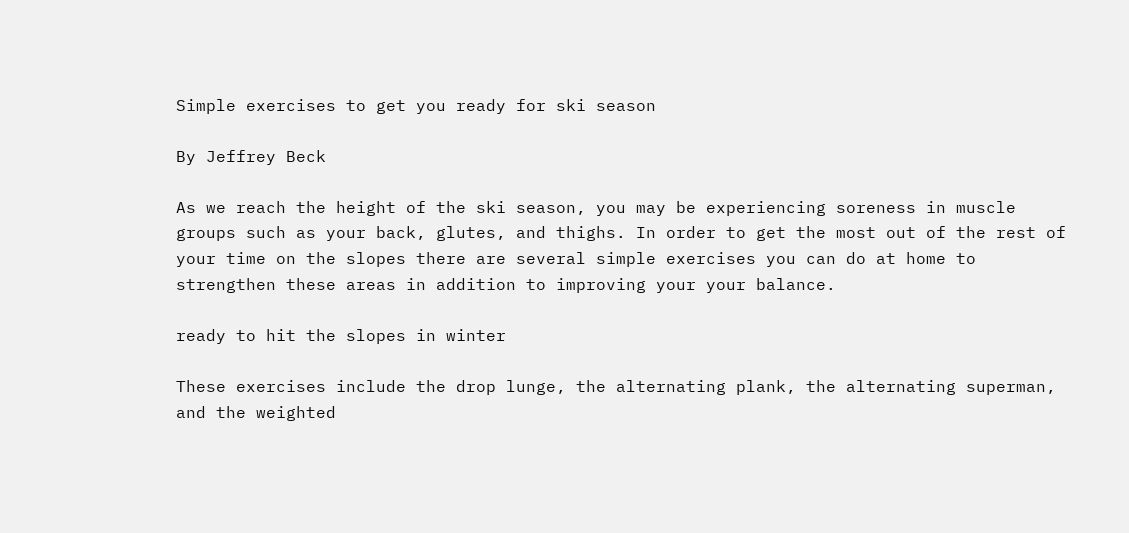Simple exercises to get you ready for ski season

By Jeffrey Beck

As we reach the height of the ski season, you may be experiencing soreness in muscle groups such as your back, glutes, and thighs. In order to get the most out of the rest of your time on the slopes there are several simple exercises you can do at home to strengthen these areas in addition to improving your your balance.

ready to hit the slopes in winter

These exercises include the drop lunge, the alternating plank, the alternating superman, and the weighted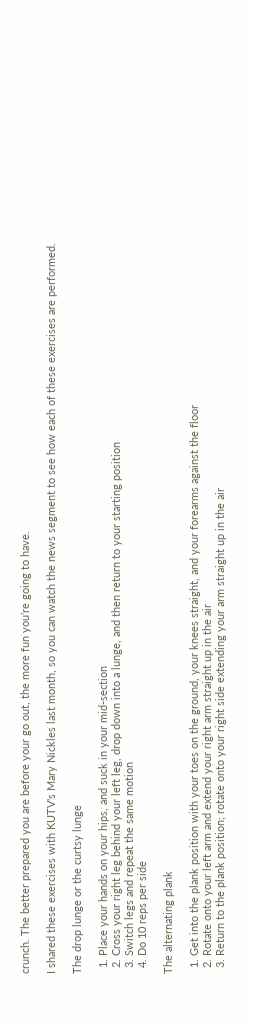crunch. The better prepared you are before your go out, the more fun you’re going to have.

I shared these exercises with KUTV's Mary Nickles last month, so you can watch the news segment to see how each of these exercises are performed.

The drop lunge or the curtsy lunge

  1. Place your hands on your hips, and suck in your mid-section
  2. Cross your right leg behind your left leg, drop down into a lunge, and then return to your starting position
  3. Switch legs and repeat the same motion
  4. Do 10 reps per side

The alternating plank

  1. Get into the plank position with your toes on the ground, your knees straight, and your forearms against the floor
  2. Rotate onto your left arm and extend your right arm straight up in the air
  3. Return to the plank position; rotate onto your right side extending your arm straight up in the air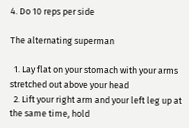4. Do 10 reps per side

The alternating superman

  1. Lay flat on your stomach with your arms stretched out above your head
  2. Lift your right arm and your left leg up at the same time, hold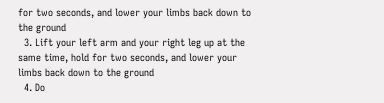for two seconds, and lower your limbs back down to the ground
  3. Lift your left arm and your right leg up at the same time, hold for two seconds, and lower your limbs back down to the ground
  4. Do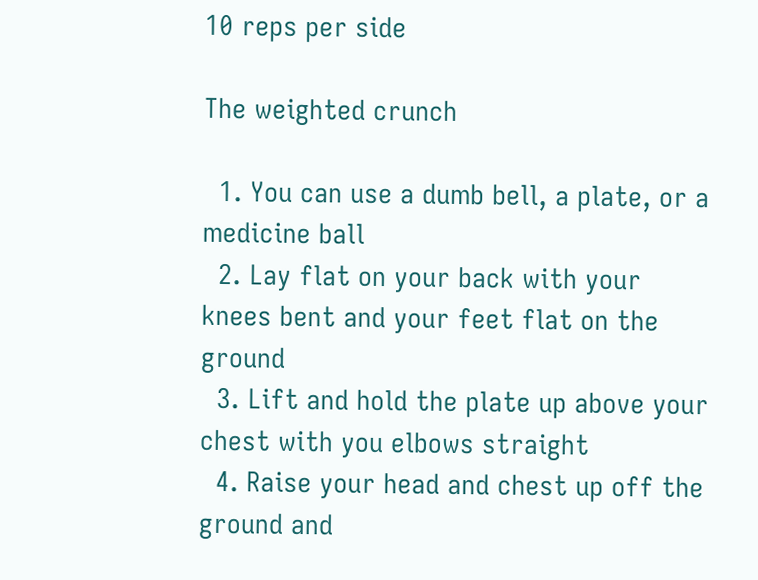10 reps per side

The weighted crunch

  1. You can use a dumb bell, a plate, or a medicine ball
  2. Lay flat on your back with your knees bent and your feet flat on the ground
  3. Lift and hold the plate up above your chest with you elbows straight
  4. Raise your head and chest up off the ground and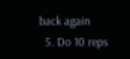back again
  5. Do 10 reps